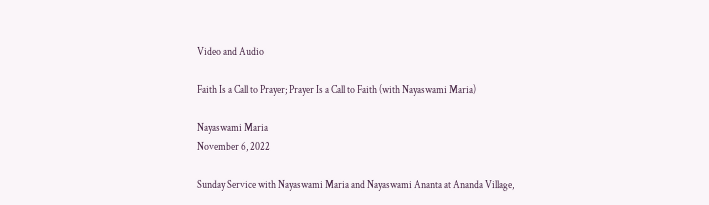Video and Audio

Faith Is a Call to Prayer; Prayer Is a Call to Faith (with Nayaswami Maria)

Nayaswami Maria
November 6, 2022

Sunday Service with Nayaswami Maria and Nayaswami Ananta at Ananda Village,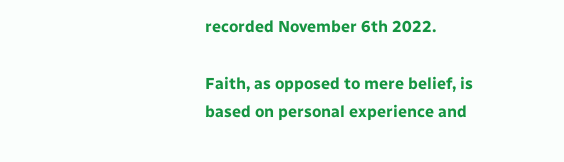recorded November 6th 2022.

Faith, as opposed to mere belief, is based on personal experience and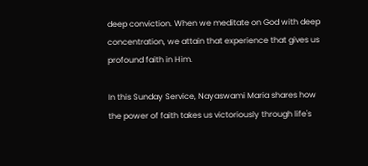deep conviction. When we meditate on God with deep concentration, we attain that experience that gives us profound faith in Him.

In this Sunday Service, Nayaswami Maria shares how the power of faith takes us victoriously through life's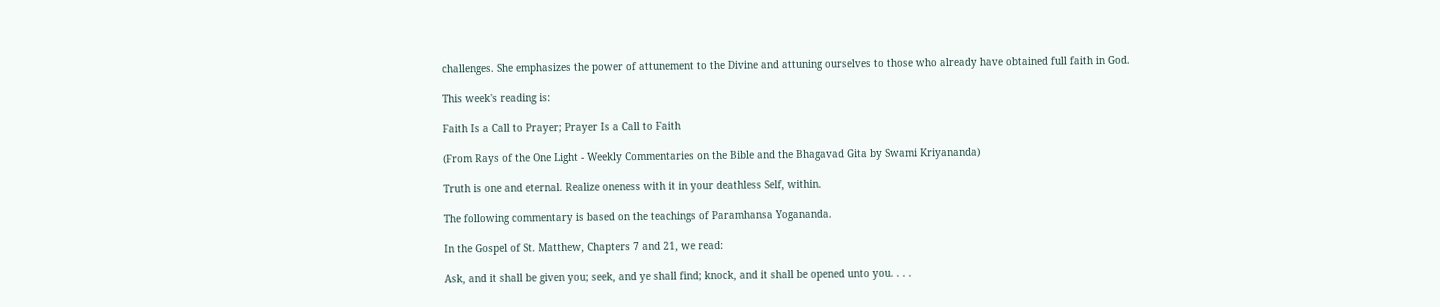challenges. She emphasizes the power of attunement to the Divine and attuning ourselves to those who already have obtained full faith in God.

This week's reading is:

Faith Is a Call to Prayer; Prayer Is a Call to Faith

(From Rays of the One Light - Weekly Commentaries on the Bible and the Bhagavad Gita by Swami Kriyananda)

Truth is one and eternal. Realize oneness with it in your deathless Self, within.

The following commentary is based on the teachings of Paramhansa Yogananda.

In the Gospel of St. Matthew, Chapters 7 and 21, we read:

Ask, and it shall be given you; seek, and ye shall find; knock, and it shall be opened unto you. . . .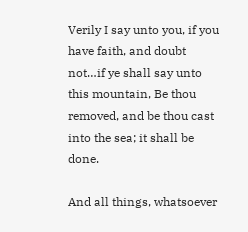Verily I say unto you, if you have faith, and doubt not…if ye shall say unto this mountain, Be thou removed, and be thou cast into the sea; it shall be done.

And all things, whatsoever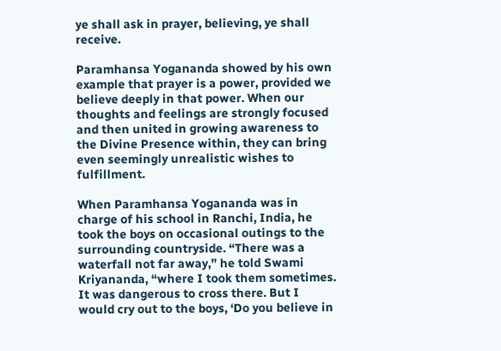ye shall ask in prayer, believing, ye shall receive.

Paramhansa Yogananda showed by his own example that prayer is a power, provided we believe deeply in that power. When our thoughts and feelings are strongly focused and then united in growing awareness to the Divine Presence within, they can bring even seemingly unrealistic wishes to fulfillment.

When Paramhansa Yogananda was in charge of his school in Ranchi, India, he took the boys on occasional outings to the surrounding countryside. “There was a waterfall not far away,” he told Swami Kriyananda, “where I took them sometimes. It was dangerous to cross there. But I would cry out to the boys, ‘Do you believe in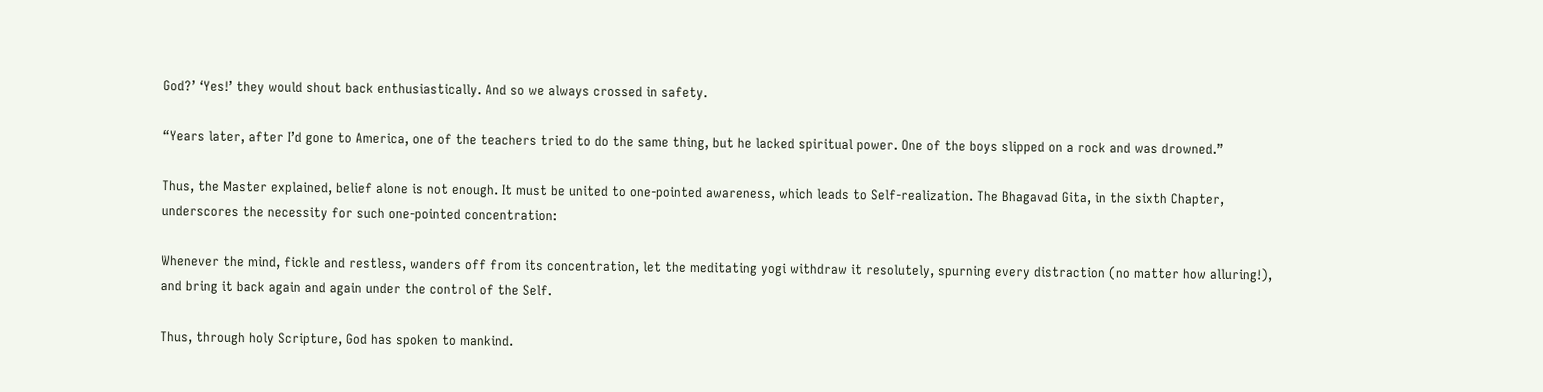God?’ ‘Yes!’ they would shout back enthusiastically. And so we always crossed in safety.

“Years later, after I’d gone to America, one of the teachers tried to do the same thing, but he lacked spiritual power. One of the boys slipped on a rock and was drowned.”

Thus, the Master explained, belief alone is not enough. It must be united to one-pointed awareness, which leads to Self-realization. The Bhagavad Gita, in the sixth Chapter, underscores the necessity for such one-pointed concentration:

Whenever the mind, fickle and restless, wanders off from its concentration, let the meditating yogi withdraw it resolutely, spurning every distraction (no matter how alluring!), and bring it back again and again under the control of the Self.

Thus, through holy Scripture, God has spoken to mankind.